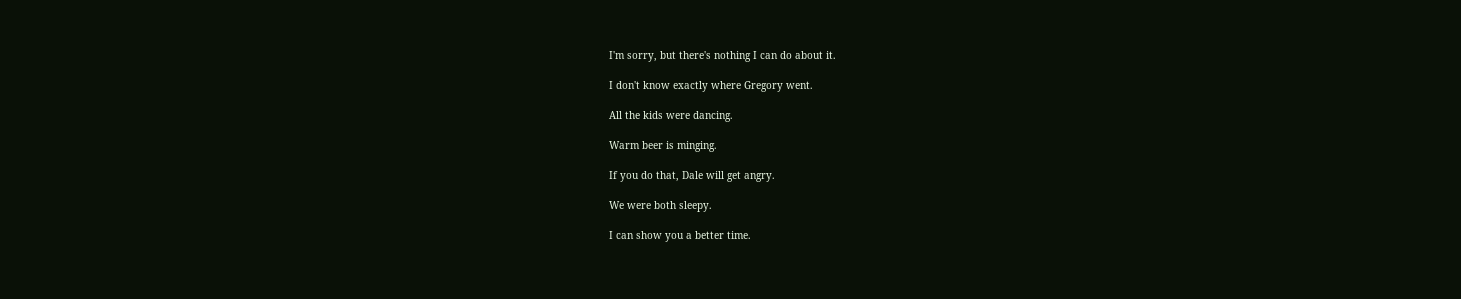I'm sorry, but there's nothing I can do about it.

I don't know exactly where Gregory went.

All the kids were dancing.

Warm beer is minging.

If you do that, Dale will get angry.

We were both sleepy.

I can show you a better time.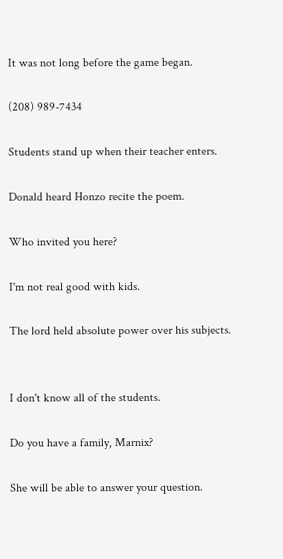It was not long before the game began.

(208) 989-7434

Students stand up when their teacher enters.

Donald heard Honzo recite the poem.

Who invited you here?

I'm not real good with kids.

The lord held absolute power over his subjects.


I don't know all of the students.

Do you have a family, Marnix?

She will be able to answer your question.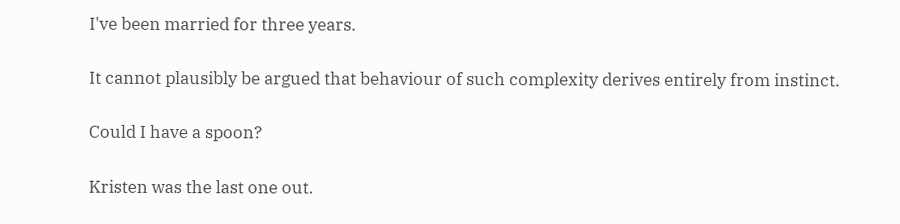I've been married for three years.

It cannot plausibly be argued that behaviour of such complexity derives entirely from instinct.

Could I have a spoon?

Kristen was the last one out.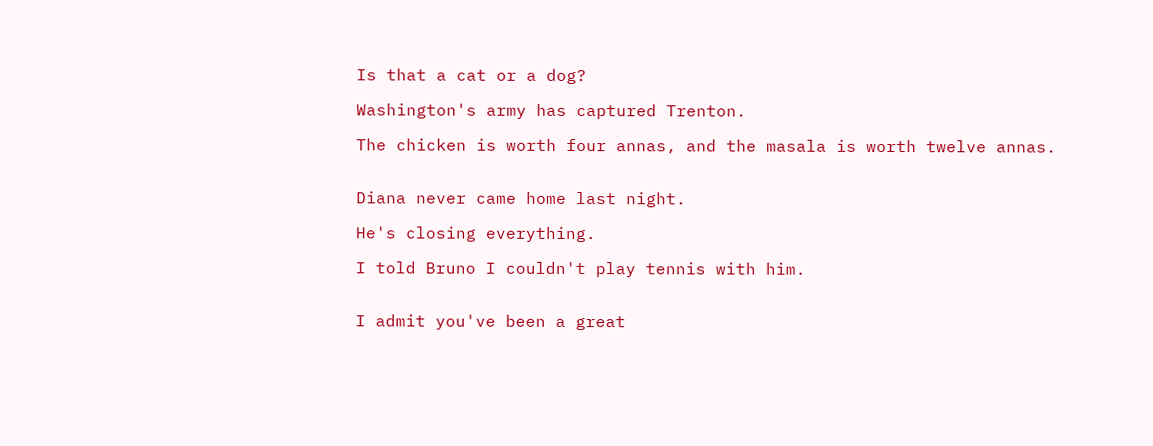Is that a cat or a dog?

Washington's army has captured Trenton.

The chicken is worth four annas, and the masala is worth twelve annas.


Diana never came home last night.

He's closing everything.

I told Bruno I couldn't play tennis with him.


I admit you've been a great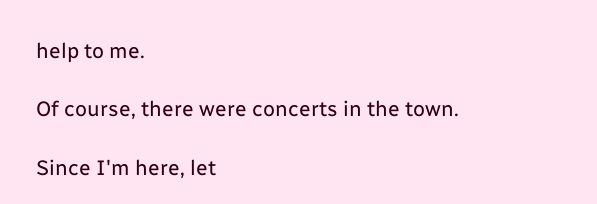help to me.

Of course, there were concerts in the town.

Since I'm here, let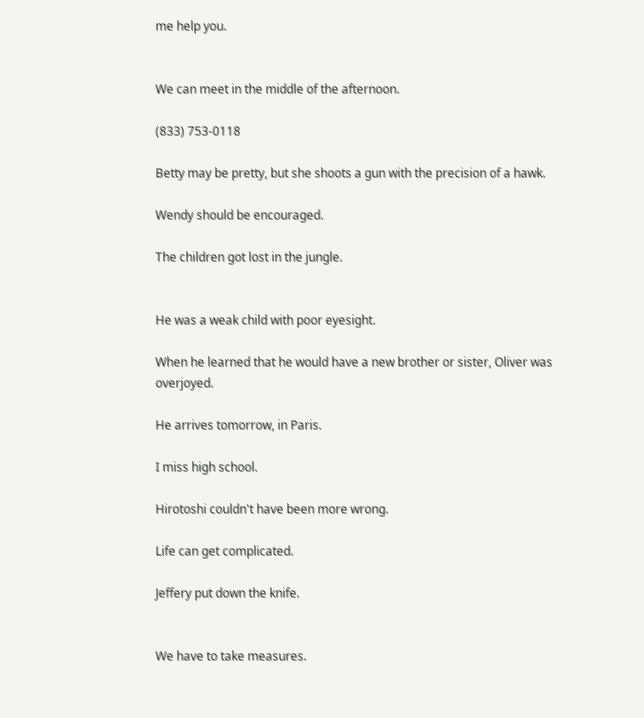me help you.


We can meet in the middle of the afternoon.

(833) 753-0118

Betty may be pretty, but she shoots a gun with the precision of a hawk.

Wendy should be encouraged.

The children got lost in the jungle.


He was a weak child with poor eyesight.

When he learned that he would have a new brother or sister, Oliver was overjoyed.

He arrives tomorrow, in Paris.

I miss high school.

Hirotoshi couldn't have been more wrong.

Life can get complicated.

Jeffery put down the knife.


We have to take measures.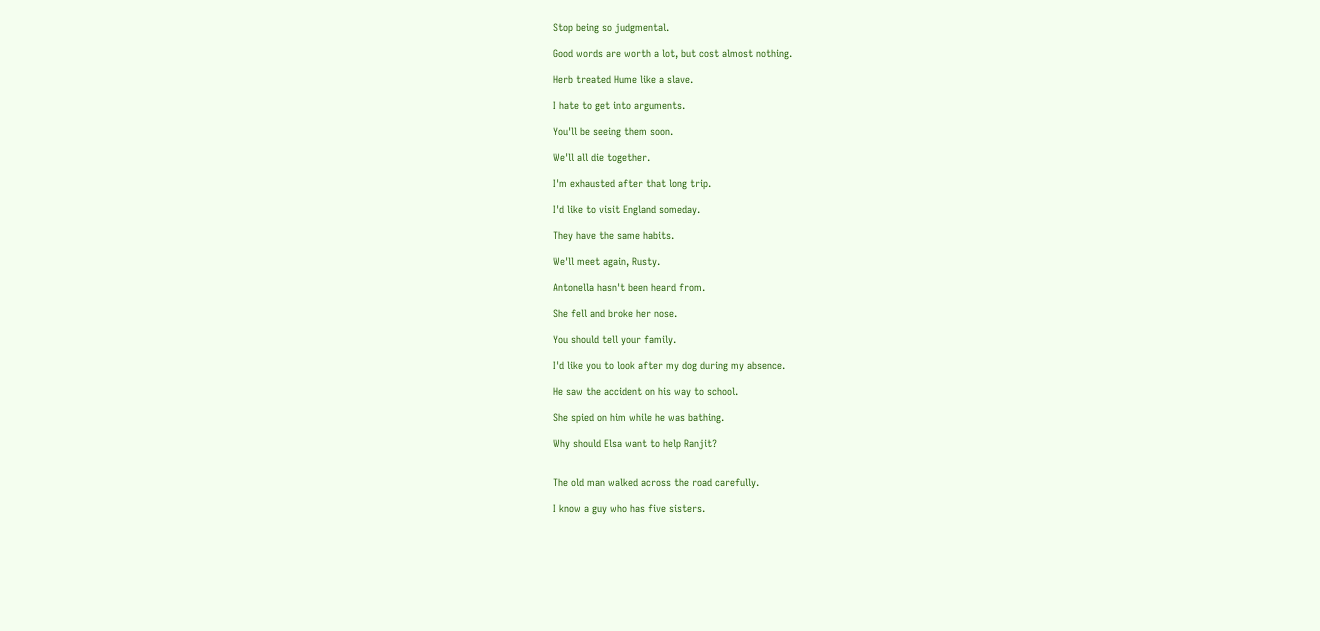Stop being so judgmental.

Good words are worth a lot, but cost almost nothing.

Herb treated Hume like a slave.

I hate to get into arguments.

You'll be seeing them soon.

We'll all die together.

I'm exhausted after that long trip.

I'd like to visit England someday.

They have the same habits.

We'll meet again, Rusty.

Antonella hasn't been heard from.

She fell and broke her nose.

You should tell your family.

I'd like you to look after my dog during my absence.

He saw the accident on his way to school.

She spied on him while he was bathing.

Why should Elsa want to help Ranjit?


The old man walked across the road carefully.

I know a guy who has five sisters.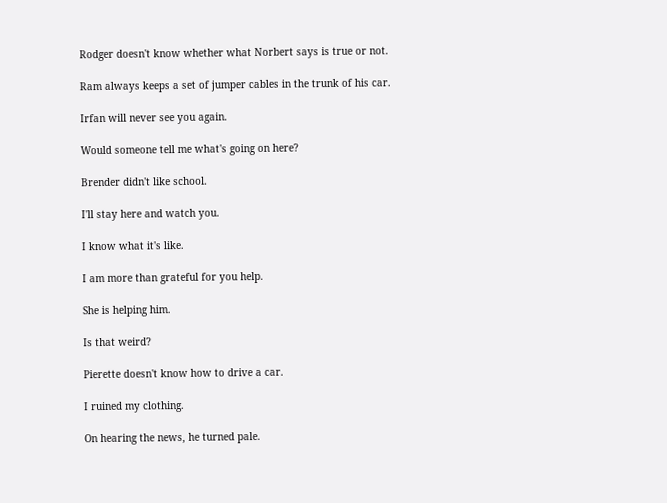Rodger doesn't know whether what Norbert says is true or not.

Ram always keeps a set of jumper cables in the trunk of his car.

Irfan will never see you again.

Would someone tell me what's going on here?

Brender didn't like school.

I'll stay here and watch you.

I know what it's like.

I am more than grateful for you help.

She is helping him.

Is that weird?

Pierette doesn't know how to drive a car.

I ruined my clothing.

On hearing the news, he turned pale.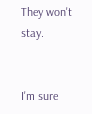They won't stay.


I'm sure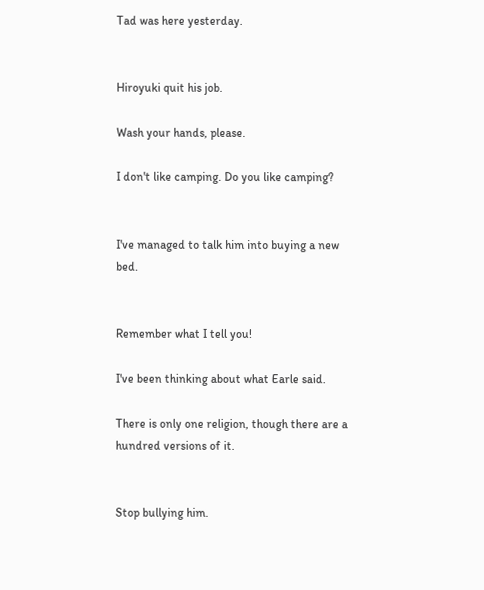Tad was here yesterday.


Hiroyuki quit his job.

Wash your hands, please.

I don't like camping. Do you like camping?


I've managed to talk him into buying a new bed.


Remember what I tell you!

I've been thinking about what Earle said.

There is only one religion, though there are a hundred versions of it.


Stop bullying him.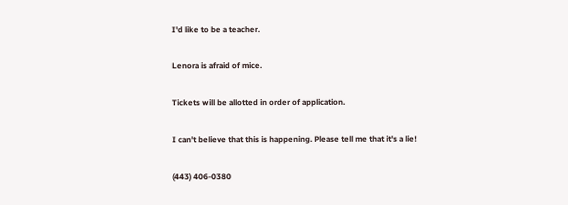I'd like to be a teacher.

Lenora is afraid of mice.

Tickets will be allotted in order of application.

I can't believe that this is happening. Please tell me that it's a lie!

(443) 406-0380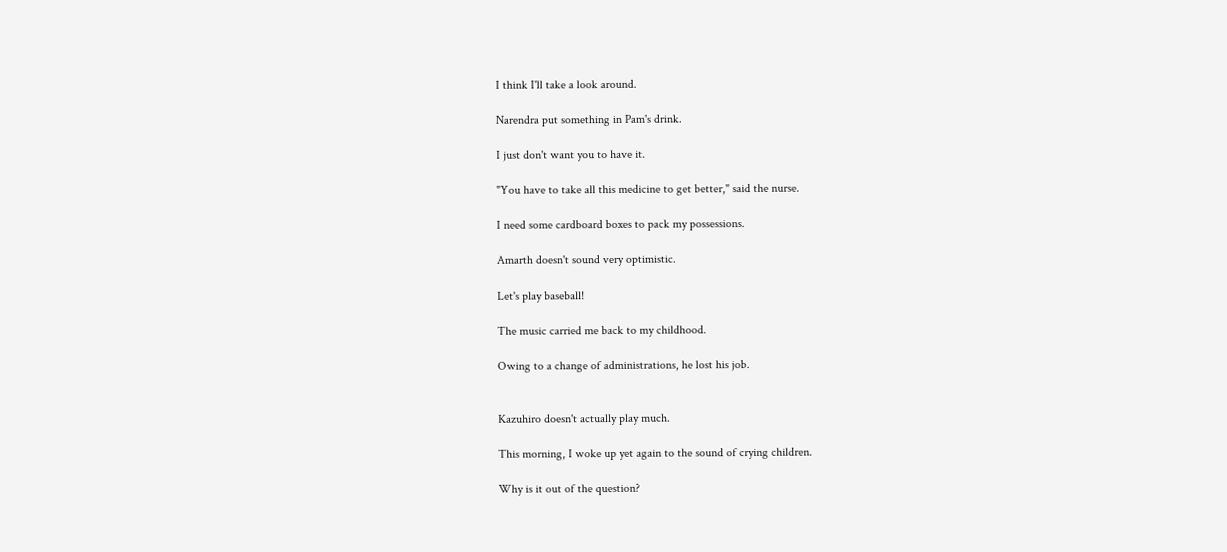I think I'll take a look around.

Narendra put something in Pam's drink.

I just don't want you to have it.

"You have to take all this medicine to get better," said the nurse.

I need some cardboard boxes to pack my possessions.

Amarth doesn't sound very optimistic.

Let's play baseball!

The music carried me back to my childhood.

Owing to a change of administrations, he lost his job.


Kazuhiro doesn't actually play much.

This morning, I woke up yet again to the sound of crying children.

Why is it out of the question?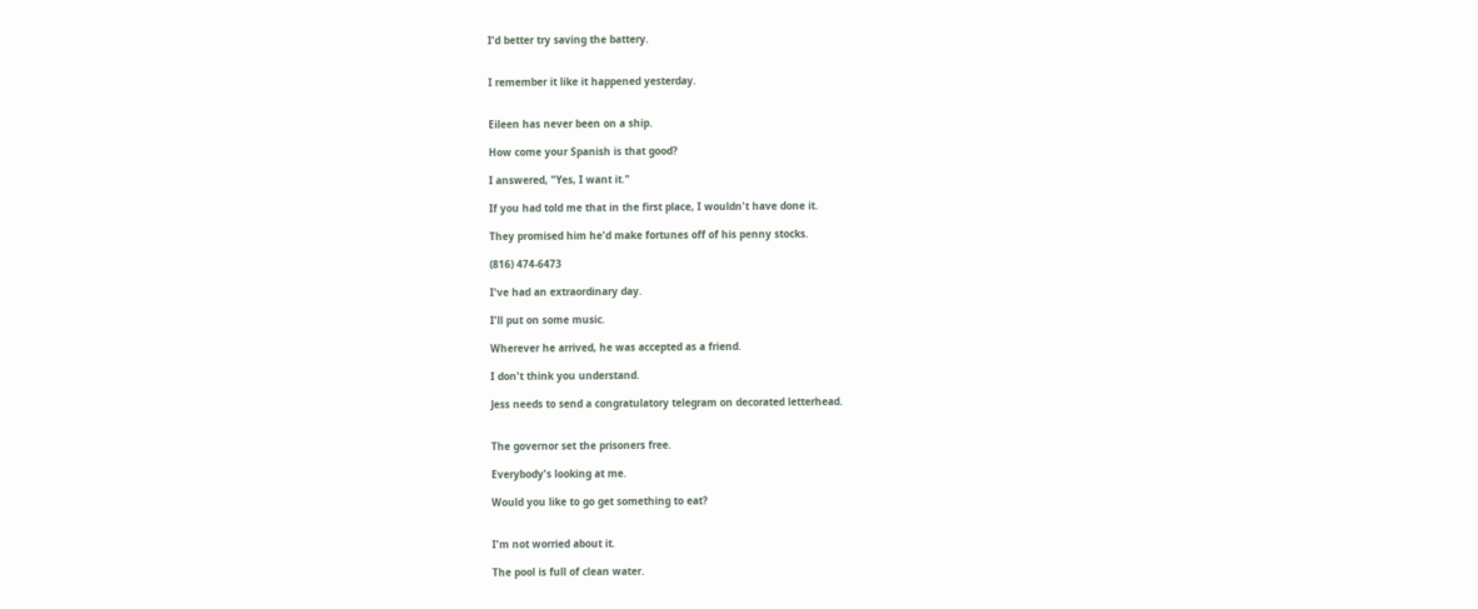I'd better try saving the battery.


I remember it like it happened yesterday.


Eileen has never been on a ship.

How come your Spanish is that good?

I answered, "Yes, I want it."

If you had told me that in the first place, I wouldn't have done it.

They promised him he'd make fortunes off of his penny stocks.

(816) 474-6473

I've had an extraordinary day.

I'll put on some music.

Wherever he arrived, he was accepted as a friend.

I don't think you understand.

Jess needs to send a congratulatory telegram on decorated letterhead.


The governor set the prisoners free.

Everybody's looking at me.

Would you like to go get something to eat?


I'm not worried about it.

The pool is full of clean water.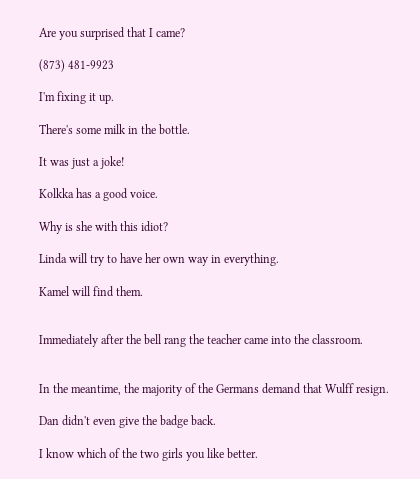Are you surprised that I came?

(873) 481-9923

I'm fixing it up.

There's some milk in the bottle.

It was just a joke!

Kolkka has a good voice.

Why is she with this idiot?

Linda will try to have her own way in everything.

Kamel will find them.


Immediately after the bell rang the teacher came into the classroom.


In the meantime, the majority of the Germans demand that Wulff resign.

Dan didn't even give the badge back.

I know which of the two girls you like better.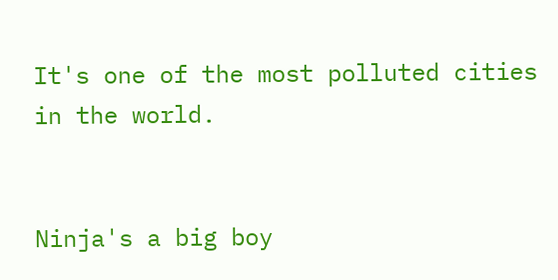It's one of the most polluted cities in the world.


Ninja's a big boy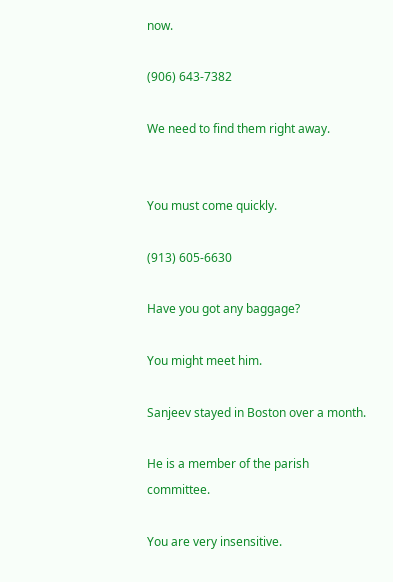now.

(906) 643-7382

We need to find them right away.


You must come quickly.

(913) 605-6630

Have you got any baggage?

You might meet him.

Sanjeev stayed in Boston over a month.

He is a member of the parish committee.

You are very insensitive.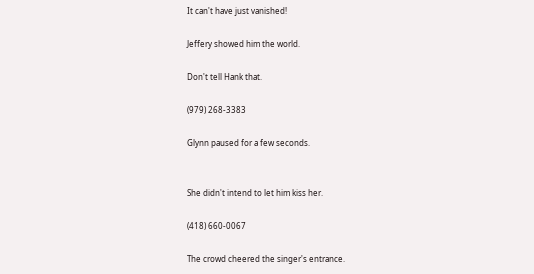It can't have just vanished!

Jeffery showed him the world.

Don't tell Hank that.

(979) 268-3383

Glynn paused for a few seconds.


She didn't intend to let him kiss her.

(418) 660-0067

The crowd cheered the singer's entrance.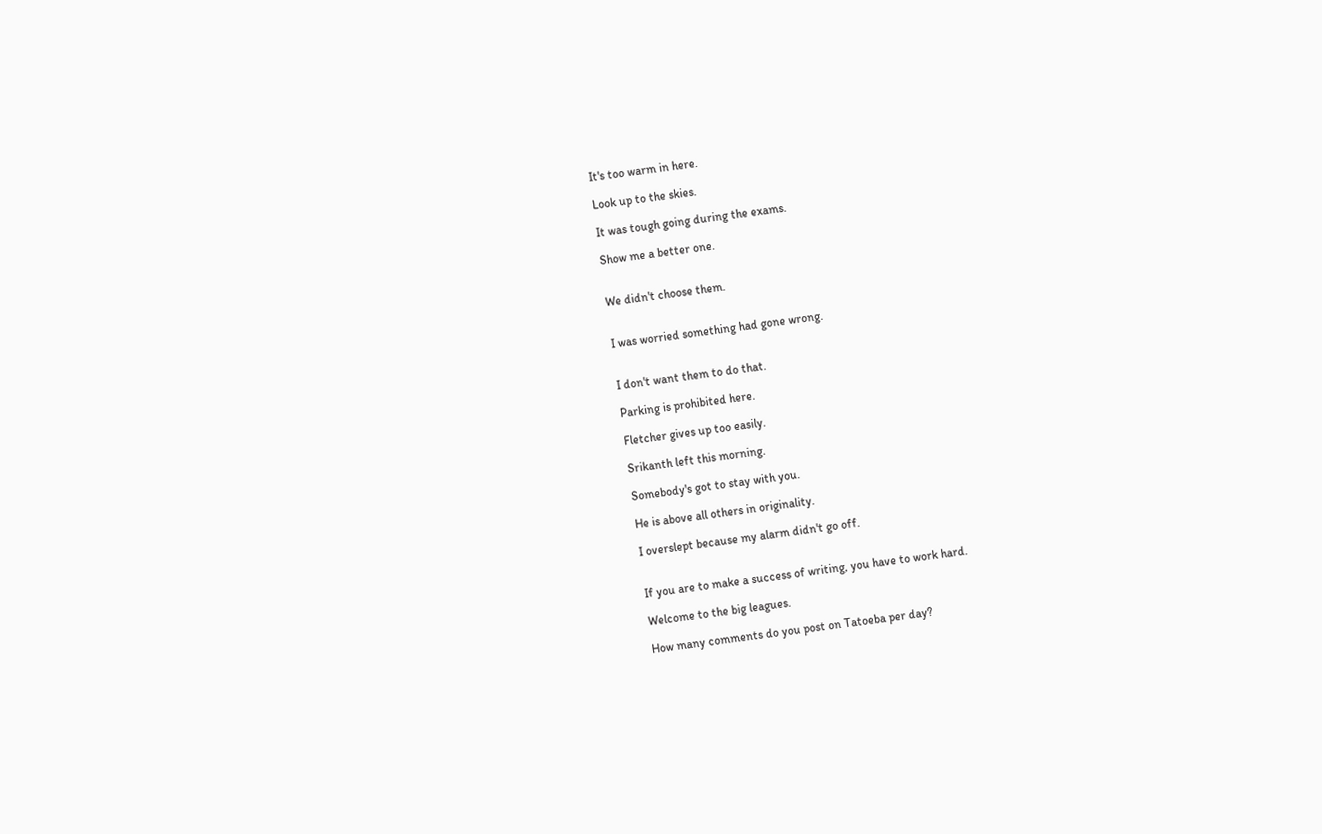It's too warm in here.

Look up to the skies.

It was tough going during the exams.

Show me a better one.


We didn't choose them.


I was worried something had gone wrong.


I don't want them to do that.

Parking is prohibited here.

Fletcher gives up too easily.

Srikanth left this morning.

Somebody's got to stay with you.

He is above all others in originality.

I overslept because my alarm didn't go off.


If you are to make a success of writing, you have to work hard.

Welcome to the big leagues.

How many comments do you post on Tatoeba per day?